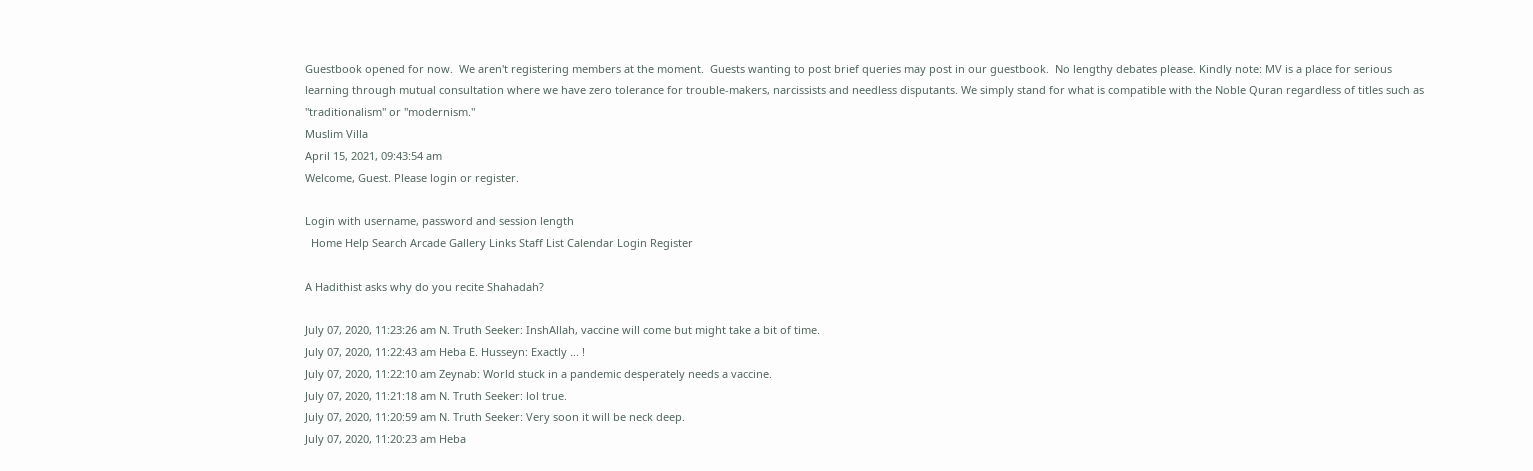Guestbook opened for now.  We aren't registering members at the moment.  Guests wanting to post brief queries may post in our guestbook.  No lengthy debates please. Kindly note: MV is a place for serious learning through mutual consultation where we have zero tolerance for trouble-makers, narcissists and needless disputants. We simply stand for what is compatible with the Noble Quran regardless of titles such as "traditionalism" or "modernism."
Muslim Villa
April 15, 2021, 09:43:54 am
Welcome, Guest. Please login or register.

Login with username, password and session length
  Home Help Search Arcade Gallery Links Staff List Calendar Login Register

A Hadithist asks why do you recite Shahadah?

July 07, 2020, 11:23:26 am N. Truth Seeker: InshAllah, vaccine will come but might take a bit of time.
July 07, 2020, 11:22:43 am Heba E. Husseyn: Exactly ... !
July 07, 2020, 11:22:10 am Zeynab: World stuck in a pandemic desperately needs a vaccine.
July 07, 2020, 11:21:18 am N. Truth Seeker: lol true.
July 07, 2020, 11:20:59 am N. Truth Seeker: Very soon it will be neck deep.
July 07, 2020, 11:20:23 am Heba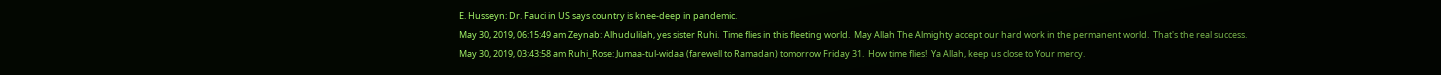E. Husseyn: Dr. Fauci in US says country is knee-deep in pandemic.
May 30, 2019, 06:15:49 am Zeynab: Alhudulilah, yes sister Ruhi.  Time flies in this fleeting world.  May Allah The Almighty accept our hard work in the permanent world.  That's the real success.
May 30, 2019, 03:43:58 am Ruhi_Rose: Jumaa-tul-widaa (farewell to Ramadan) tomorrow Friday 31.  How time flies!  Ya Allah, keep us close to Your mercy.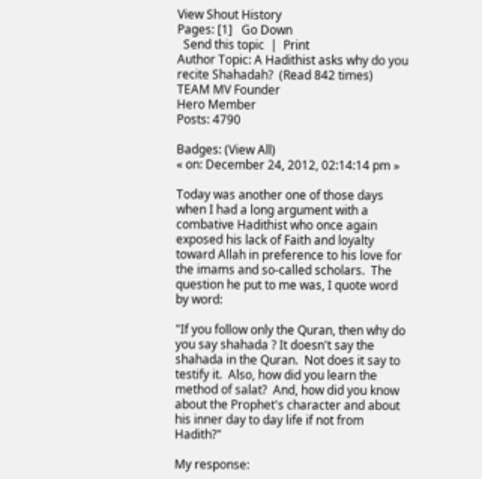View Shout History
Pages: [1]   Go Down
  Send this topic  |  Print
Author Topic: A Hadithist asks why do you recite Shahadah?  (Read 842 times)
TEAM MV Founder
Hero Member
Posts: 4790

Badges: (View All)
« on: December 24, 2012, 02:14:14 pm »

Today was another one of those days when I had a long argument with a combative Hadithist who once again exposed his lack of Faith and loyalty toward Allah in preference to his love for the imams and so-called scholars.  The question he put to me was, I quote word by word:

"If you follow only the Quran, then why do you say shahada ? It doesn't say the shahada in the Quran.  Not does it say to testify it.  Also, how did you learn the method of salat?  And, how did you know about the Prophet's character and about his inner day to day life if not from Hadith?"

My response: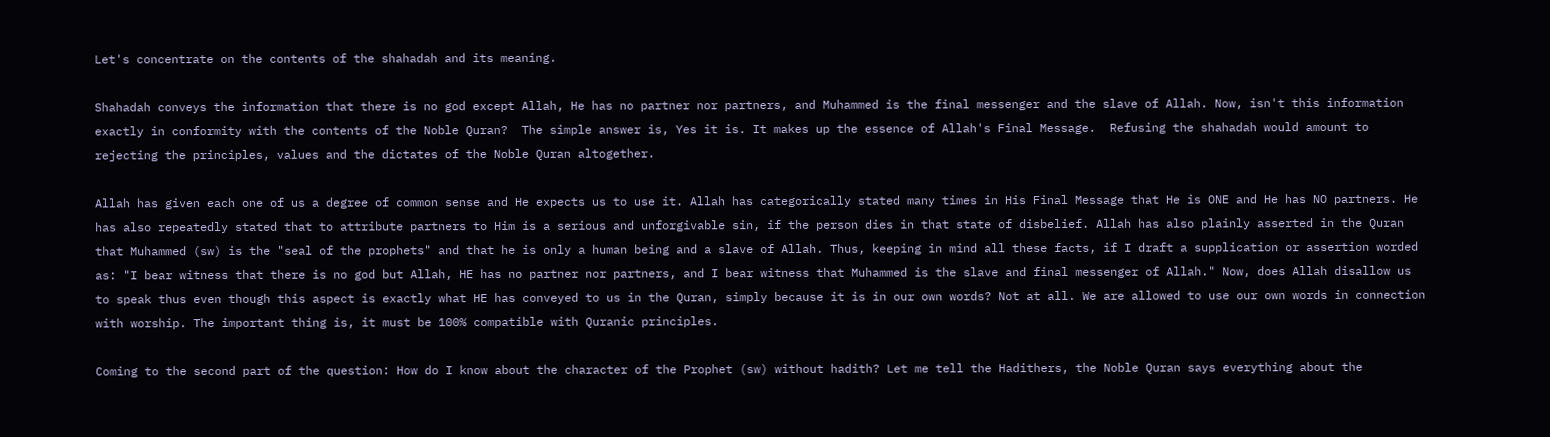Let's concentrate on the contents of the shahadah and its meaning.

Shahadah conveys the information that there is no god except Allah, He has no partner nor partners, and Muhammed is the final messenger and the slave of Allah. Now, isn't this information exactly in conformity with the contents of the Noble Quran?  The simple answer is, Yes it is. It makes up the essence of Allah's Final Message.  Refusing the shahadah would amount to rejecting the principles, values and the dictates of the Noble Quran altogether.

Allah has given each one of us a degree of common sense and He expects us to use it. Allah has categorically stated many times in His Final Message that He is ONE and He has NO partners. He has also repeatedly stated that to attribute partners to Him is a serious and unforgivable sin, if the person dies in that state of disbelief. Allah has also plainly asserted in the Quran that Muhammed (sw) is the "seal of the prophets" and that he is only a human being and a slave of Allah. Thus, keeping in mind all these facts, if I draft a supplication or assertion worded as: "I bear witness that there is no god but Allah, HE has no partner nor partners, and I bear witness that Muhammed is the slave and final messenger of Allah." Now, does Allah disallow us to speak thus even though this aspect is exactly what HE has conveyed to us in the Quran, simply because it is in our own words? Not at all. We are allowed to use our own words in connection with worship. The important thing is, it must be 100% compatible with Quranic principles.

Coming to the second part of the question: How do I know about the character of the Prophet (sw) without hadith? Let me tell the Hadithers, the Noble Quran says everything about the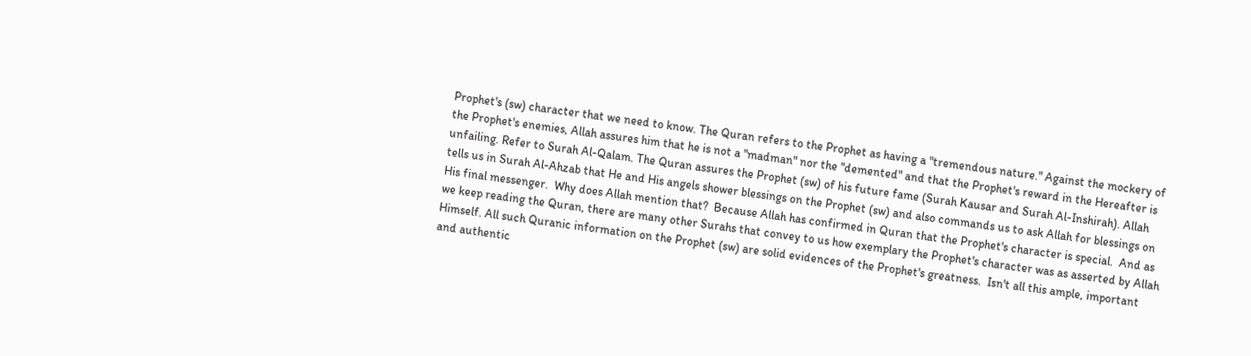Prophet's (sw) character that we need to know. The Quran refers to the Prophet as having a "tremendous nature." Against the mockery of the Prophet's enemies, Allah assures him that he is not a "madman" nor the "demented" and that the Prophet's reward in the Hereafter is unfailing. Refer to Surah Al-Qalam. The Quran assures the Prophet (sw) of his future fame (Surah Kausar and Surah Al-Inshirah). Allah tells us in Surah Al-Ahzab that He and His angels shower blessings on the Prophet (sw) and also commands us to ask Allah for blessings on His final messenger.  Why does Allah mention that?  Because Allah has confirmed in Quran that the Prophet's character is special.  And as we keep reading the Quran, there are many other Surahs that convey to us how exemplary the Prophet's character was as asserted by Allah Himself. All such Quranic information on the Prophet (sw) are solid evidences of the Prophet's greatness.  Isn't all this ample, important and authentic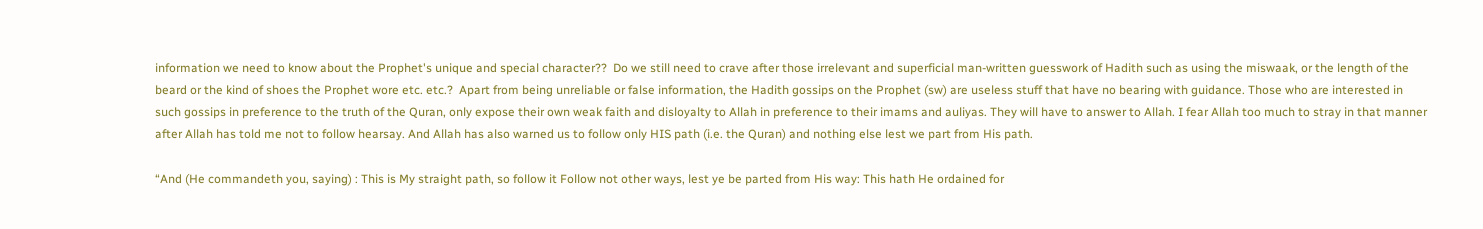information we need to know about the Prophet's unique and special character??  Do we still need to crave after those irrelevant and superficial man-written guesswork of Hadith such as using the miswaak, or the length of the beard or the kind of shoes the Prophet wore etc. etc.?  Apart from being unreliable or false information, the Hadith gossips on the Prophet (sw) are useless stuff that have no bearing with guidance. Those who are interested in such gossips in preference to the truth of the Quran, only expose their own weak faith and disloyalty to Allah in preference to their imams and auliyas. They will have to answer to Allah. I fear Allah too much to stray in that manner after Allah has told me not to follow hearsay. And Allah has also warned us to follow only HIS path (i.e. the Quran) and nothing else lest we part from His path.

“And (He commandeth you, saying) : This is My straight path, so follow it Follow not other ways, lest ye be parted from His way: This hath He ordained for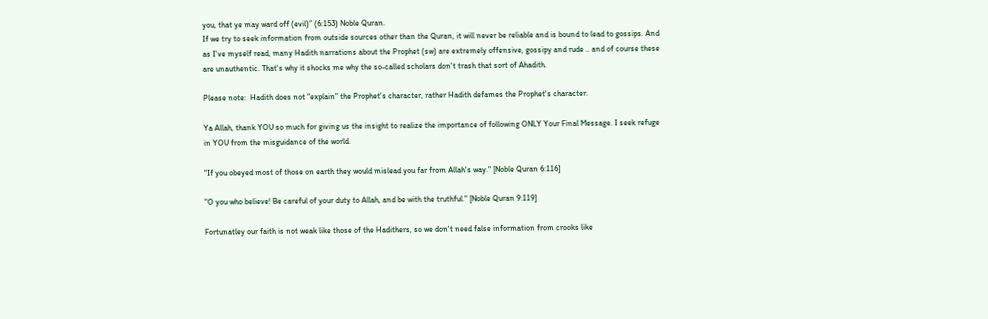you, that ye may ward off (evil)” (6:153) Noble Quran.
If we try to seek information from outside sources other than the Quran, it will never be reliable and is bound to lead to gossips. And as I've myself read, many Hadith narrations about the Prophet (sw) are extremely offensive, gossipy and rude .. and of course these are unauthentic. That's why it shocks me why the so-called scholars don't trash that sort of Ahadith.

Please note:  Hadith does not "explain" the Prophet's character, rather Hadith defames the Prophet's character.

Ya Allah, thank YOU so much for giving us the insight to realize the importance of following ONLY Your Final Message. I seek refuge in YOU from the misguidance of the world.

"If you obeyed most of those on earth they would mislead you far from Allah's way." [Noble Quran 6:116]

"O you who believe! Be careful of your duty to Allah, and be with the truthful." [Noble Quran 9:119]

Fortunatley our faith is not weak like those of the Hadithers, so we don't need false information from crooks like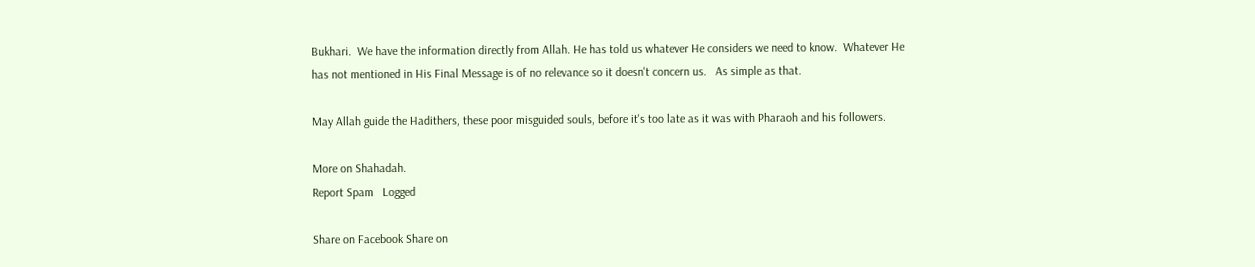Bukhari.  We have the information directly from Allah. He has told us whatever He considers we need to know.  Whatever He has not mentioned in His Final Message is of no relevance so it doesn't concern us.   As simple as that.

May Allah guide the Hadithers, these poor misguided souls, before it's too late as it was with Pharaoh and his followers.

More on Shahadah.
Report Spam   Logged

Share on Facebook Share on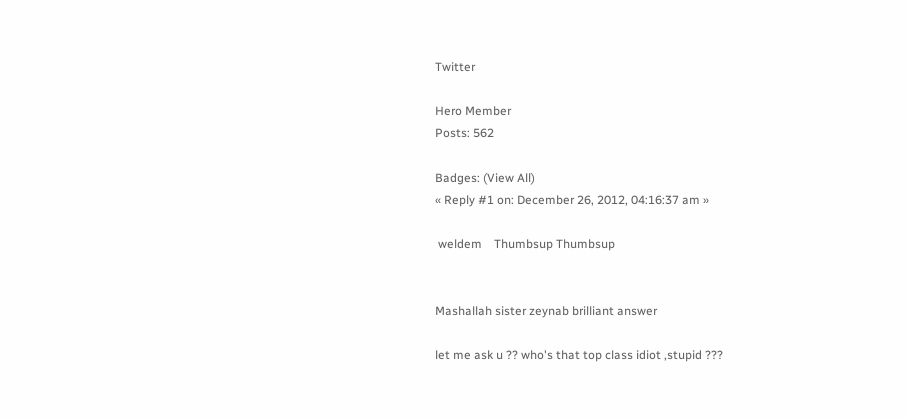Twitter

Hero Member
Posts: 562

Badges: (View All)
« Reply #1 on: December 26, 2012, 04:16:37 am »

 weldem    Thumbsup Thumbsup


Mashallah sister zeynab brilliant answer

let me ask u ?? who's that top class idiot ,stupid ???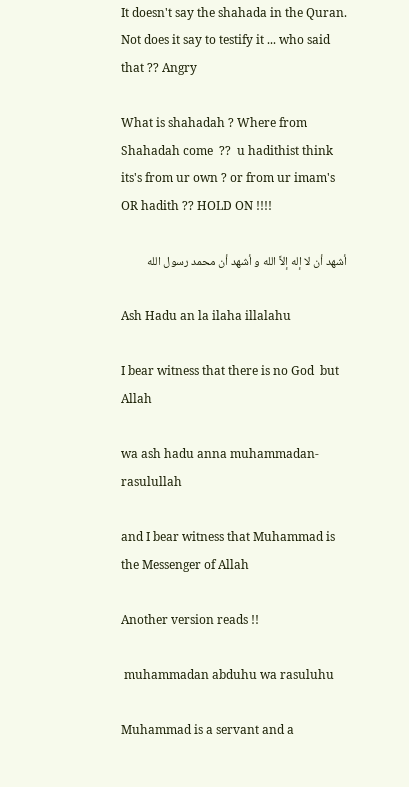It doesn't say the shahada in the Quran. Not does it say to testify it ... who said that ?? Angry

What is shahadah ? Where from Shahadah come  ??  u hadithist think its's from ur own ? or from ur imam's OR hadith ?? HOLD ON !!!!

أشهد أن لا إله إلاَّ الله و أشهد أن محمد رسول الله

Ash Hadu an la ilaha illalahu

I bear witness that there is no God  but Allah

wa ash hadu anna muhammadan-rasulullah

and I bear witness that Muhammad is the Messenger of Allah

Another version reads !!

 muhammadan abduhu wa rasuluhu

Muhammad is a servant and a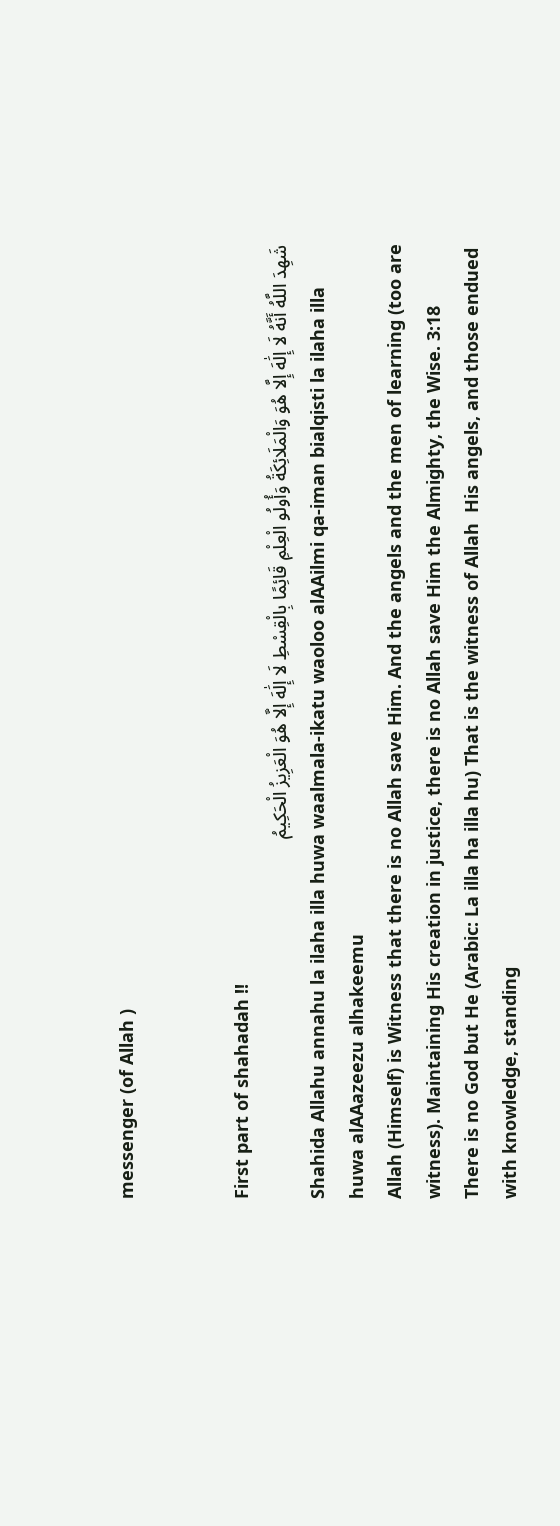messenger (of Allah )


First part of shahadah !!
شَهِدَ اللَّهُ أَنَّهُ لَا إِلَٰهَ إِلَّا هُوَ وَالْمَلَائِكَةُ وَأُولُو الْعِلْمِ قَائِمًا بِالْقِسْطِ لَا إِلَٰهَ إِلَّا هُوَ الْعَزِيزُ الْحَكِيمُ
Shahida Allahu annahu la ilaha illa huwa waalmala-ikatu waoloo alAAilmi qa-iman bialqisti la ilaha illa huwa alAAazeezu alhakeemu
Allah (Himself) is Witness that there is no Allah save Him. And the angels and the men of learning (too are witness). Maintaining His creation in justice, there is no Allah save Him the Almighty, the Wise. 3:18
There is no God but He (Arabic: La illa ha illa hu) That is the witness of Allah  His angels, and those endued with knowledge, standing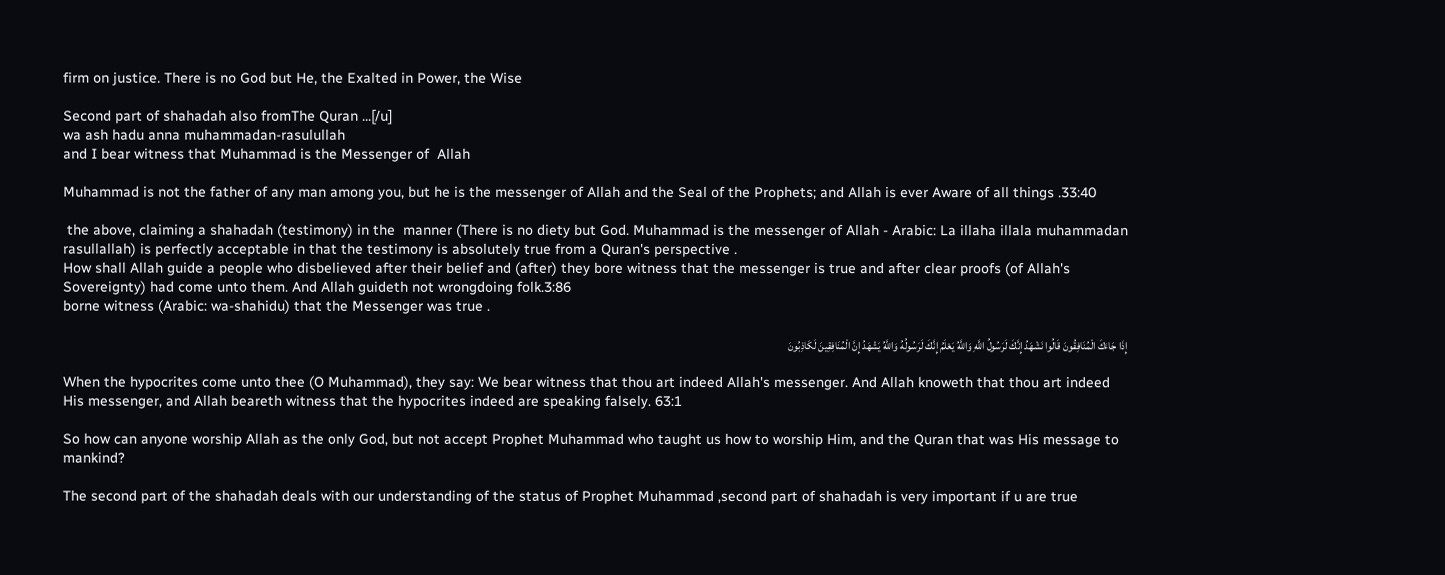firm on justice. There is no God but He, the Exalted in Power, the Wise

Second part of shahadah also fromThe Quran ...[/u]
wa ash hadu anna muhammadan-rasulullah
and I bear witness that Muhammad is the Messenger of  Allah

Muhammad is not the father of any man among you, but he is the messenger of Allah and the Seal of the Prophets; and Allah is ever Aware of all things .33:40

 the above, claiming a shahadah (testimony) in the  manner (There is no diety but God. Muhammad is the messenger of Allah - Arabic: La illaha illala muhammadan rasullallah) is perfectly acceptable in that the testimony is absolutely true from a Quran's perspective .
How shall Allah guide a people who disbelieved after their belief and (after) they bore witness that the messenger is true and after clear proofs (of Allah's Sovereignty) had come unto them. And Allah guideth not wrongdoing folk.3:86
borne witness (Arabic: wa-shahidu) that the Messenger was true .

إِذَا جَاءَكَ الْمُنَافِقُونَ قَالُوا نَشْهَدُ إِنَّكَ لَرَسُولُ اللَّهِ وَاللَّهُ يَعْلَمُ إِنَّكَ لَرَسُولُهُ وَاللَّهُ يَشْهَدُ إِنَّ الْمُنَافِقِينَ لَكَاذِبُونَ

When the hypocrites come unto thee (O Muhammad), they say: We bear witness that thou art indeed Allah's messenger. And Allah knoweth that thou art indeed His messenger, and Allah beareth witness that the hypocrites indeed are speaking falsely. 63:1

So how can anyone worship Allah as the only God, but not accept Prophet Muhammad who taught us how to worship Him, and the Quran that was His message to mankind?

The second part of the shahadah deals with our understanding of the status of Prophet Muhammad ,second part of shahadah is very important if u are true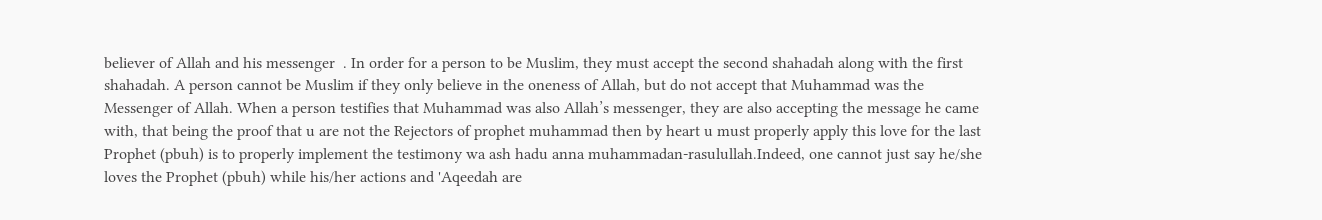believer of Allah and his messenger  . In order for a person to be Muslim, they must accept the second shahadah along with the first shahadah. A person cannot be Muslim if they only believe in the oneness of Allah, but do not accept that Muhammad was the Messenger of Allah. When a person testifies that Muhammad was also Allah’s messenger, they are also accepting the message he came with, that being the proof that u are not the Rejectors of prophet muhammad then by heart u must properly apply this love for the last Prophet (pbuh) is to properly implement the testimony wa ash hadu anna muhammadan-rasulullah.Indeed, one cannot just say he/she loves the Prophet (pbuh) while his/her actions and 'Aqeedah are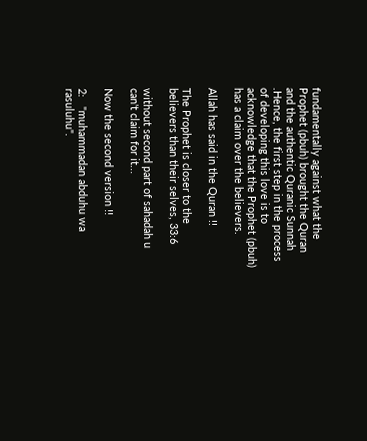fundamentally against what the Prophet (pbuh) brought the Quran and the authentic Quranic Sunnah .Hence, the first step in the process of developing this love is to acknowledge that the Prophet (pbuh) has a claim over the believers.

Allah has said in the Quran !!

The Prophet is closer to the believers than their selves, 33:6

without second part of sahadah u can't claim for it...

Now the second version !!

2:   "muhammadan abduhu wa rasuluhu".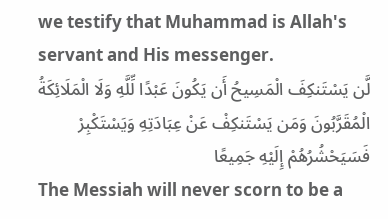we testify that Muhammad is Allah's servant and His messenger.
لَّن يَسْتَنكِفَ الْمَسِيحُ أَن يَكُونَ عَبْدًا لِّلَّهِ وَلَا الْمَلَائِكَةُ الْمُقَرَّبُونَ وَمَن يَسْتَنكِفْ عَنْ عِبَادَتِهِ وَيَسْتَكْبِرْ فَسَيَحْشُرُهُمْ إِلَيْهِ جَمِيعًا
The Messiah will never scorn to be a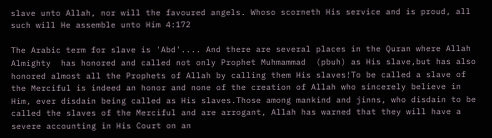slave unto Allah, nor will the favoured angels. Whoso scorneth His service and is proud, all such will He assemble unto Him 4:172

The Arabic term for slave is 'Abd'.... And there are several places in the Quran where Allah Almighty  has honored and called not only Prophet Muhmammad  (pbuh) as His slave,but has also honored almost all the Prophets of Allah by calling them His slaves!To be called a slave of the Merciful is indeed an honor and none of the creation of Allah who sincerely believe in Him, ever disdain being called as His slaves.Those among mankind and jinns, who disdain to be called the slaves of the Merciful and are arrogant, Allah has warned that they will have a severe accounting in His Court on an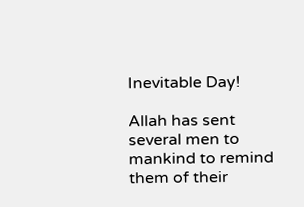Inevitable Day!

Allah has sent several men to mankind to remind them of their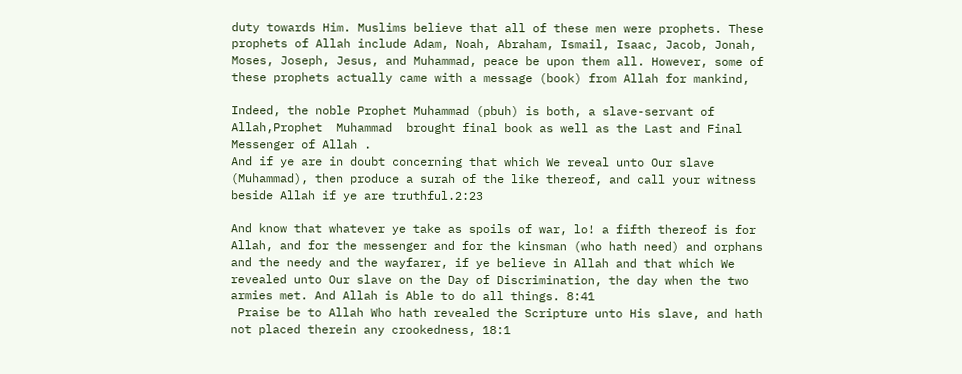duty towards Him. Muslims believe that all of these men were prophets. These prophets of Allah include Adam, Noah, Abraham, Ismail, Isaac, Jacob, Jonah, Moses, Joseph, Jesus, and Muhammad, peace be upon them all. However, some of these prophets actually came with a message (book) from Allah for mankind,

Indeed, the noble Prophet Muhammad (pbuh) is both, a slave-servant of Allah,Prophet  Muhammad  brought final book as well as the Last and Final Messenger of Allah .
And if ye are in doubt concerning that which We reveal unto Our slave (Muhammad), then produce a surah of the like thereof, and call your witness beside Allah if ye are truthful.2:23

And know that whatever ye take as spoils of war, lo! a fifth thereof is for Allah, and for the messenger and for the kinsman (who hath need) and orphans and the needy and the wayfarer, if ye believe in Allah and that which We revealed unto Our slave on the Day of Discrimination, the day when the two armies met. And Allah is Able to do all things. 8:41
 Praise be to Allah Who hath revealed the Scripture unto His slave, and hath not placed therein any crookedness, 18:1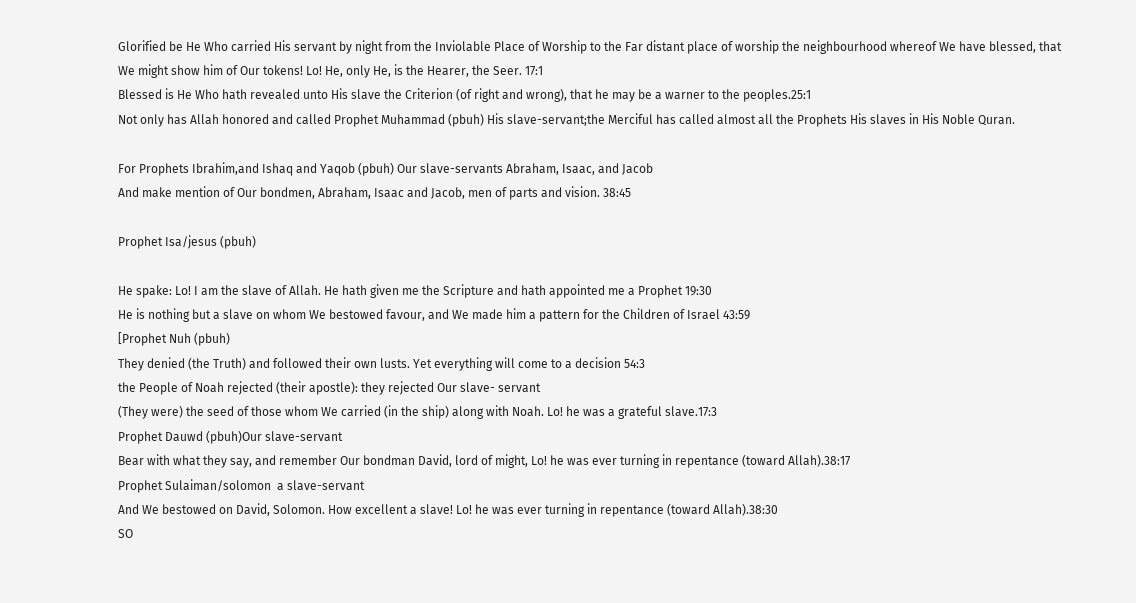Glorified be He Who carried His servant by night from the Inviolable Place of Worship to the Far distant place of worship the neighbourhood whereof We have blessed, that We might show him of Our tokens! Lo! He, only He, is the Hearer, the Seer. 17:1
Blessed is He Who hath revealed unto His slave the Criterion (of right and wrong), that he may be a warner to the peoples.25:1
Not only has Allah honored and called Prophet Muhammad (pbuh) His slave-servant;the Merciful has called almost all the Prophets His slaves in His Noble Quran.

For Prophets Ibrahim,and Ishaq and Yaqob (pbuh) Our slave-servants Abraham, Isaac, and Jacob
And make mention of Our bondmen, Abraham, Isaac and Jacob, men of parts and vision. 38:45

Prophet Isa/jesus (pbuh)

He spake: Lo! I am the slave of Allah. He hath given me the Scripture and hath appointed me a Prophet 19:30
He is nothing but a slave on whom We bestowed favour, and We made him a pattern for the Children of Israel 43:59
[Prophet Nuh (pbuh)
They denied (the Truth) and followed their own lusts. Yet everything will come to a decision 54:3
the People of Noah rejected (their apostle): they rejected Our slave- servant
(They were) the seed of those whom We carried (in the ship) along with Noah. Lo! he was a grateful slave.17:3
Prophet Dauwd (pbuh)Our slave-servant
Bear with what they say, and remember Our bondman David, lord of might, Lo! he was ever turning in repentance (toward Allah).38:17
Prophet Sulaiman/solomon  a slave-servant
And We bestowed on David, Solomon. How excellent a slave! Lo! he was ever turning in repentance (toward Allah).38:30
SO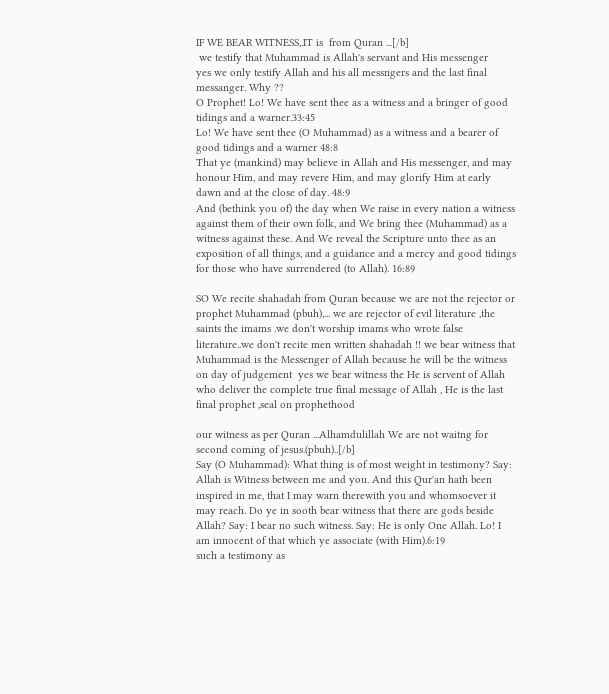IF WE BEAR WITNESS,.IT is  from Quran ...[/b]
 we testify that Muhammad is Allah's servant and His messenger
yes we only testify Allah and his all messngers and the last final messanger. Why ??
O Prophet! Lo! We have sent thee as a witness and a bringer of good tidings and a warner.33:45
Lo! We have sent thee (O Muhammad) as a witness and a bearer of good tidings and a warner 48:8
That ye (mankind) may believe in Allah and His messenger, and may honour Him, and may revere Him, and may glorify Him at early dawn and at the close of day. 48:9
And (bethink you of) the day when We raise in every nation a witness against them of their own folk, and We bring thee (Muhammad) as a witness against these. And We reveal the Scripture unto thee as an exposition of all things, and a guidance and a mercy and good tidings for those who have surrendered (to Allah). 16:89

SO We recite shahadah from Quran because we are not the rejector or prophet Muhammad (pbuh),... we are rejector of evil literature ,the saints the imams .we don't worship imams who wrote false literature..we don't recite men written shahadah !! we bear witness that Muhammad is the Messenger of Allah because he will be the witness on day of judgement  yes we bear witness the He is servent of Allah  who deliver the complete true final message of Allah , He is the last final prophet ,seal on prophethood

our witness as per Quran ...Alhamdulillah We are not waitng for second coming of jesus.(pbuh)..[/b]
Say (O Muhammad): What thing is of most weight in testimony? Say: Allah is Witness between me and you. And this Qur'an hath been inspired in me, that I may warn therewith you and whomsoever it may reach. Do ye in sooth bear witness that there are gods beside Allah? Say: I bear no such witness. Say: He is only One Allah. Lo! I am innocent of that which ye associate (with Him).6:19
such a testimony as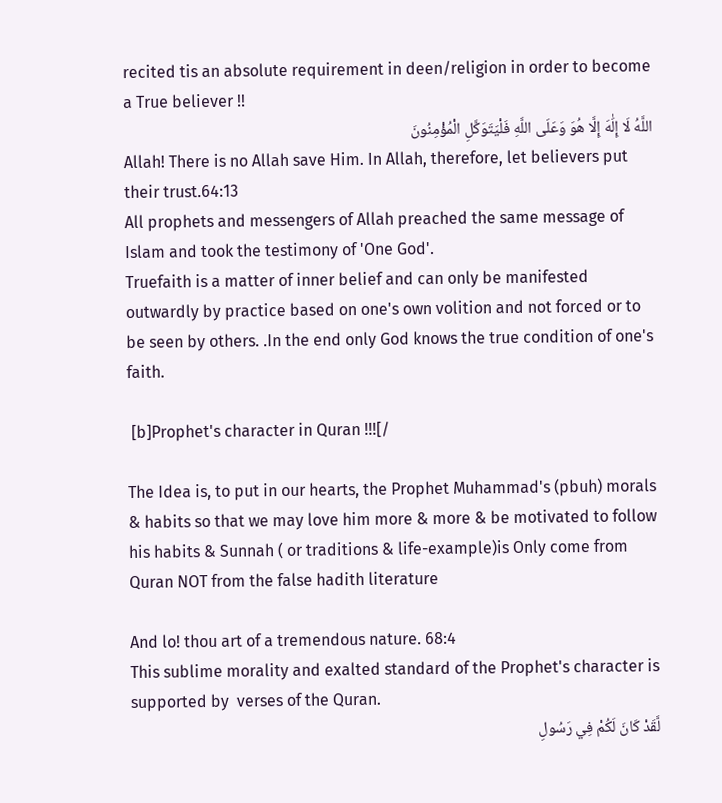recited tis an absolute requirement in deen/religion in order to become a True believer !!
اللَّهُ لَا إِلَٰهَ إِلَّا هُوَ وَعَلَى اللَّهِ فَلْيَتَوَكَّلِ الْمُؤْمِنُونَ
Allah! There is no Allah save Him. In Allah, therefore, let believers put their trust.64:13
All prophets and messengers of Allah preached the same message of Islam and took the testimony of 'One God'.
Truefaith is a matter of inner belief and can only be manifested outwardly by practice based on one's own volition and not forced or to be seen by others. .In the end only God knows the true condition of one's faith.

 [b]Prophet's character in Quran !!![/

The Idea is, to put in our hearts, the Prophet Muhammad's (pbuh) morals & habits so that we may love him more & more & be motivated to follow his habits & Sunnah ( or traditions & life-example)is Only come from Quran NOT from the false hadith literature

And lo! thou art of a tremendous nature. 68:4
This sublime morality and exalted standard of the Prophet's character is  supported by  verses of the Quran.
لَّقَدْ كَانَ لَكُمْ فِي رَسُولِ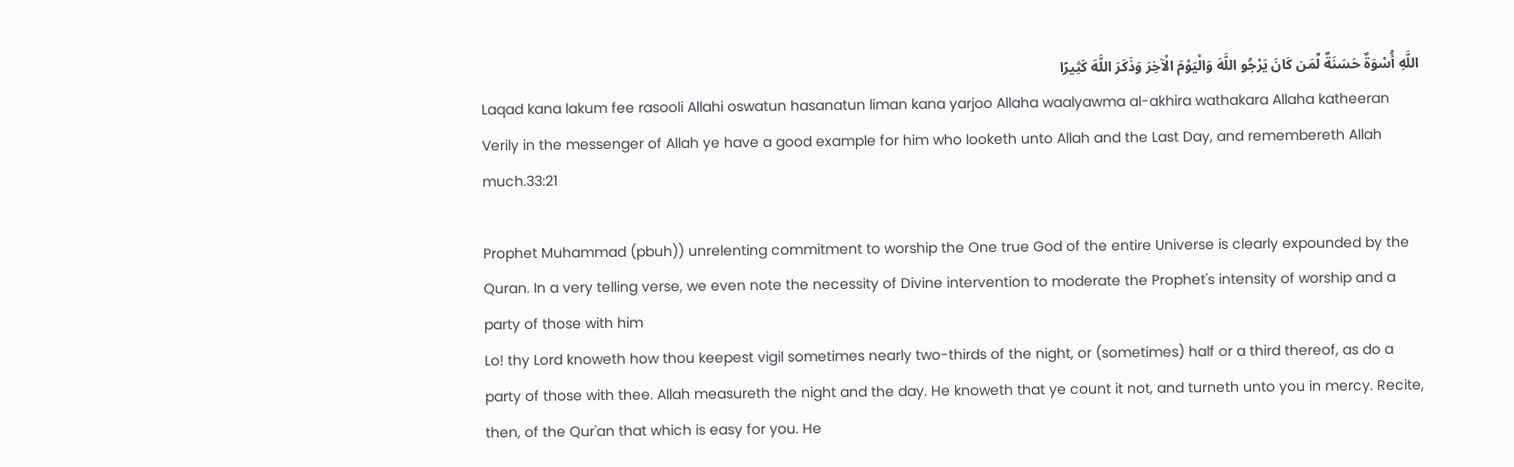اللَّهِ أُسْوَةٌ حَسَنَةٌ لِّمَن كَانَ يَرْجُو اللَّهَ وَالْيَوْمَ الْآخِرَ وَذَكَرَ اللَّهَ كَثِيرًا
Laqad kana lakum fee rasooli Allahi oswatun hasanatun liman kana yarjoo Allaha waalyawma al-akhira wathakara Allaha katheeran
Verily in the messenger of Allah ye have a good example for him who looketh unto Allah and the Last Day, and remembereth Allah much.33:21

Prophet Muhammad (pbuh)) unrelenting commitment to worship the One true God of the entire Universe is clearly expounded by the Quran. In a very telling verse, we even note the necessity of Divine intervention to moderate the Prophet's intensity of worship and a party of those with him
Lo! thy Lord knoweth how thou keepest vigil sometimes nearly two-thirds of the night, or (sometimes) half or a third thereof, as do a party of those with thee. Allah measureth the night and the day. He knoweth that ye count it not, and turneth unto you in mercy. Recite, then, of the Qur'an that which is easy for you. He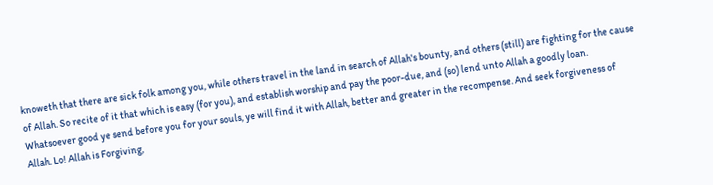knoweth that there are sick folk among you, while others travel in the land in search of Allah's bounty, and others (still) are fighting for the cause of Allah. So recite of it that which is easy (for you), and establish worship and pay the poor-due, and (so) lend unto Allah a goodly loan. Whatsoever good ye send before you for your souls, ye will find it with Allah, better and greater in the recompense. And seek forgiveness of Allah. Lo! Allah is Forgiving,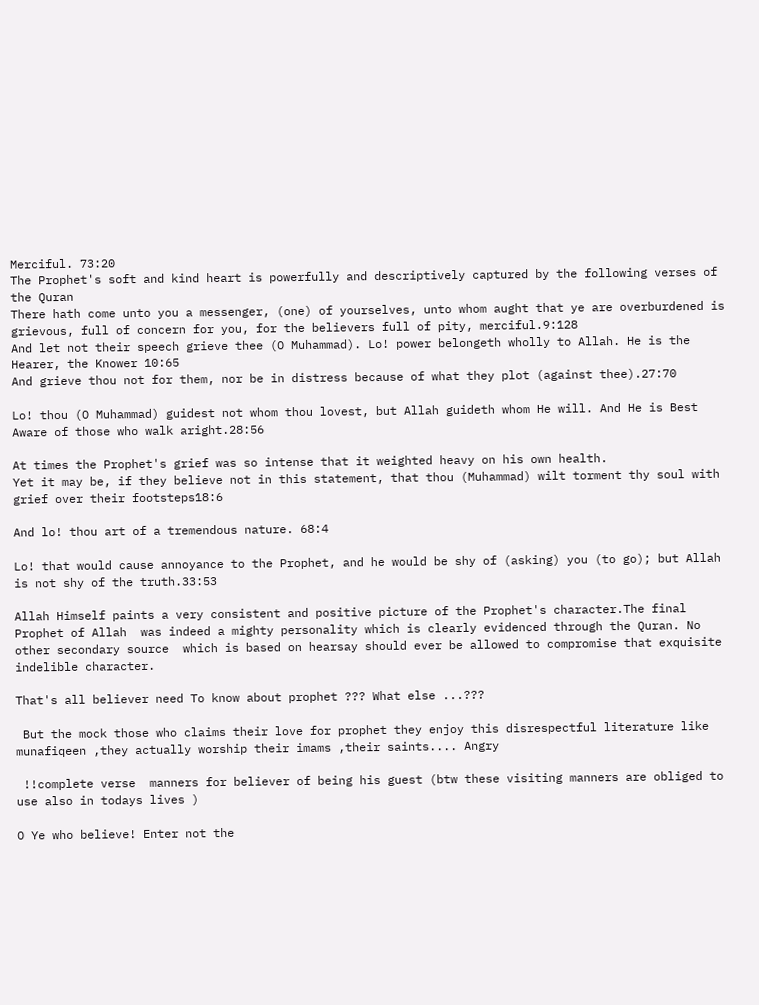Merciful. 73:20
The Prophet's soft and kind heart is powerfully and descriptively captured by the following verses of the Quran
There hath come unto you a messenger, (one) of yourselves, unto whom aught that ye are overburdened is grievous, full of concern for you, for the believers full of pity, merciful.9:128
And let not their speech grieve thee (O Muhammad). Lo! power belongeth wholly to Allah. He is the Hearer, the Knower 10:65
And grieve thou not for them, nor be in distress because of what they plot (against thee).27:70

Lo! thou (O Muhammad) guidest not whom thou lovest, but Allah guideth whom He will. And He is Best Aware of those who walk aright.28:56

At times the Prophet's grief was so intense that it weighted heavy on his own health.
Yet it may be, if they believe not in this statement, that thou (Muhammad) wilt torment thy soul with grief over their footsteps18:6

And lo! thou art of a tremendous nature. 68:4

Lo! that would cause annoyance to the Prophet, and he would be shy of (asking) you (to go); but Allah is not shy of the truth.33:53

Allah Himself paints a very consistent and positive picture of the Prophet's character.The final Prophet of Allah  was indeed a mighty personality which is clearly evidenced through the Quran. No other secondary source  which is based on hearsay should ever be allowed to compromise that exquisite indelible character.

That's all believer need To know about prophet ??? What else ...???

 But the mock those who claims their love for prophet they enjoy this disrespectful literature like munafiqeen ,they actually worship their imams ,their saints.... Angry

 !!complete verse  manners for believer of being his guest (btw these visiting manners are obliged to use also in todays lives )

O Ye who believe! Enter not the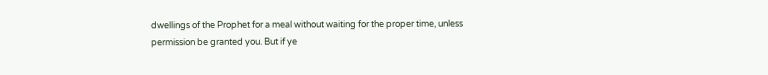dwellings of the Prophet for a meal without waiting for the proper time, unless permission be granted you. But if ye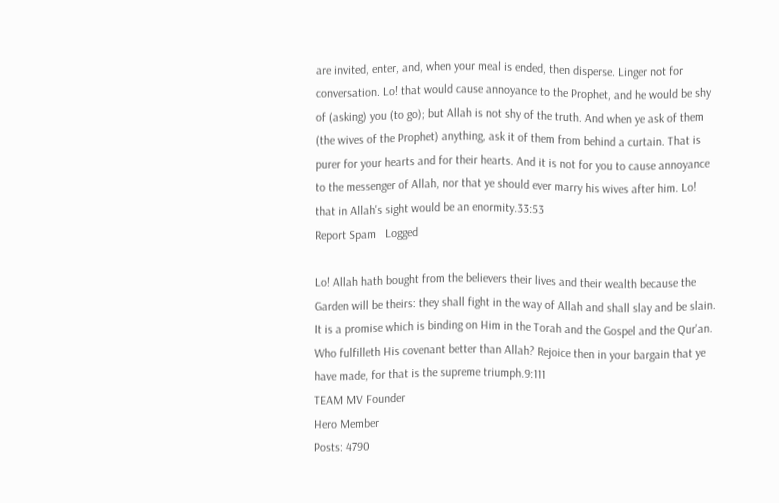are invited, enter, and, when your meal is ended, then disperse. Linger not for conversation. Lo! that would cause annoyance to the Prophet, and he would be shy of (asking) you (to go); but Allah is not shy of the truth. And when ye ask of them (the wives of the Prophet) anything, ask it of them from behind a curtain. That is purer for your hearts and for their hearts. And it is not for you to cause annoyance to the messenger of Allah, nor that ye should ever marry his wives after him. Lo! that in Allah's sight would be an enormity.33:53
Report Spam   Logged

Lo! Allah hath bought from the believers their lives and their wealth because the Garden will be theirs: they shall fight in the way of Allah and shall slay and be slain. It is a promise which is binding on Him in the Torah and the Gospel and the Qur'an. Who fulfilleth His covenant better than Allah? Rejoice then in your bargain that ye have made, for that is the supreme triumph.9:111
TEAM MV Founder
Hero Member
Posts: 4790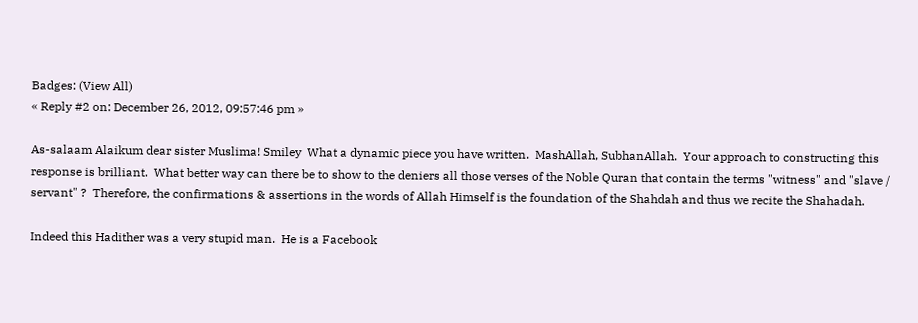Badges: (View All)
« Reply #2 on: December 26, 2012, 09:57:46 pm »

As-salaam Alaikum dear sister Muslima! Smiley  What a dynamic piece you have written.  MashAllah, SubhanAllah.  Your approach to constructing this response is brilliant.  What better way can there be to show to the deniers all those verses of the Noble Quran that contain the terms "witness" and "slave / servant" ?  Therefore, the confirmations & assertions in the words of Allah Himself is the foundation of the Shahdah and thus we recite the Shahadah.

Indeed this Hadither was a very stupid man.  He is a Facebook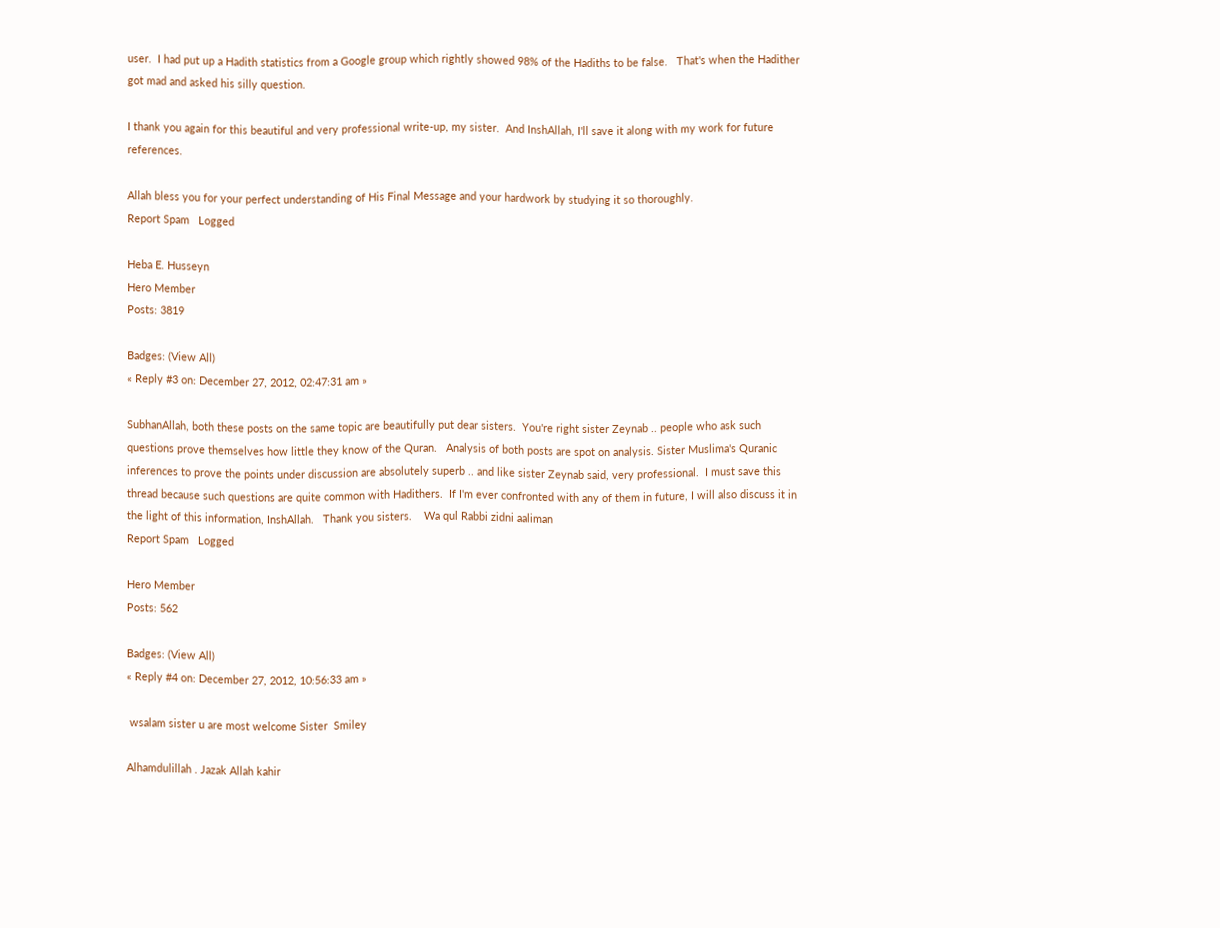user.  I had put up a Hadith statistics from a Google group which rightly showed 98% of the Hadiths to be false.   That's when the Hadither got mad and asked his silly question.

I thank you again for this beautiful and very professional write-up, my sister.  And InshAllah, I'll save it along with my work for future references.

Allah bless you for your perfect understanding of His Final Message and your hardwork by studying it so thoroughly.
Report Spam   Logged

Heba E. Husseyn
Hero Member
Posts: 3819

Badges: (View All)
« Reply #3 on: December 27, 2012, 02:47:31 am »

SubhanAllah, both these posts on the same topic are beautifully put dear sisters.  You're right sister Zeynab .. people who ask such questions prove themselves how little they know of the Quran.   Analysis of both posts are spot on analysis. Sister Muslima's Quranic inferences to prove the points under discussion are absolutely superb .. and like sister Zeynab said, very professional.  I must save this thread because such questions are quite common with Hadithers.  If I'm ever confronted with any of them in future, I will also discuss it in the light of this information, InshAllah.   Thank you sisters.    Wa qul Rabbi zidni aaliman
Report Spam   Logged

Hero Member
Posts: 562

Badges: (View All)
« Reply #4 on: December 27, 2012, 10:56:33 am »

 wsalam sister u are most welcome Sister  Smiley

Alhamdulillah . Jazak Allah kahir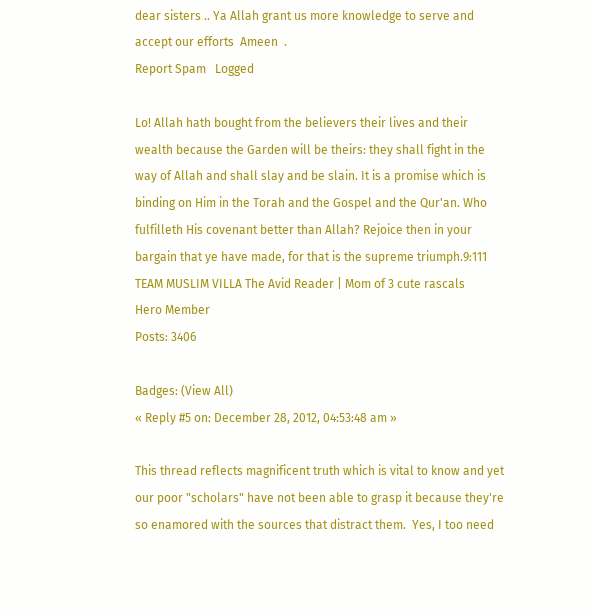dear sisters .. Ya Allah grant us more knowledge to serve and accept our efforts  Ameen  .
Report Spam   Logged

Lo! Allah hath bought from the believers their lives and their wealth because the Garden will be theirs: they shall fight in the way of Allah and shall slay and be slain. It is a promise which is binding on Him in the Torah and the Gospel and the Qur'an. Who fulfilleth His covenant better than Allah? Rejoice then in your bargain that ye have made, for that is the supreme triumph.9:111
TEAM MUSLIM VILLA The Avid Reader | Mom of 3 cute rascals
Hero Member
Posts: 3406

Badges: (View All)
« Reply #5 on: December 28, 2012, 04:53:48 am »

This thread reflects magnificent truth which is vital to know and yet our poor "scholars" have not been able to grasp it because they're so enamored with the sources that distract them.  Yes, I too need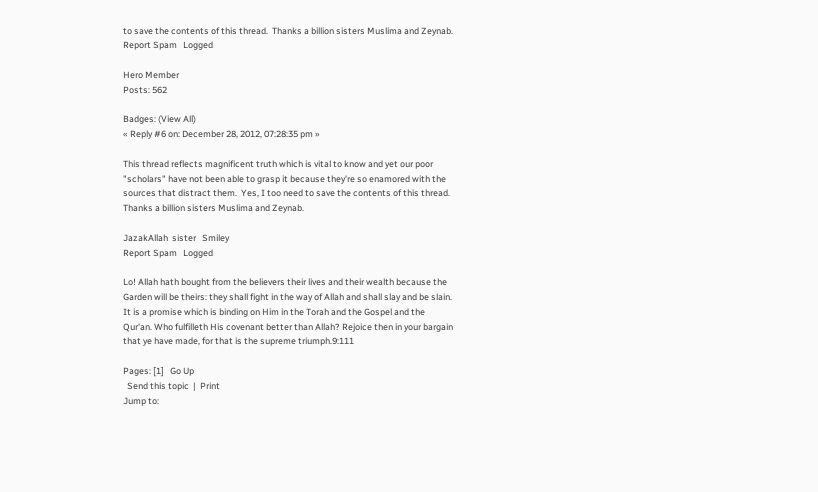to save the contents of this thread.  Thanks a billion sisters Muslima and Zeynab.
Report Spam   Logged

Hero Member
Posts: 562

Badges: (View All)
« Reply #6 on: December 28, 2012, 07:28:35 pm »

This thread reflects magnificent truth which is vital to know and yet our poor "scholars" have not been able to grasp it because they're so enamored with the sources that distract them.  Yes, I too need to save the contents of this thread.  Thanks a billion sisters Muslima and Zeynab.

JazakAllah  sister   Smiley
Report Spam   Logged

Lo! Allah hath bought from the believers their lives and their wealth because the Garden will be theirs: they shall fight in the way of Allah and shall slay and be slain. It is a promise which is binding on Him in the Torah and the Gospel and the Qur'an. Who fulfilleth His covenant better than Allah? Rejoice then in your bargain that ye have made, for that is the supreme triumph.9:111

Pages: [1]   Go Up
  Send this topic  |  Print
Jump to: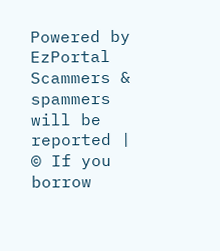Powered by EzPortal
Scammers & spammers will be reported | © If you borrow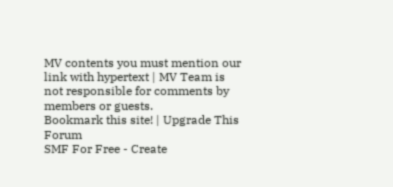MV contents you must mention our link with hypertext | MV Team is not responsible for comments by members or guests.
Bookmark this site! | Upgrade This Forum
SMF For Free - Create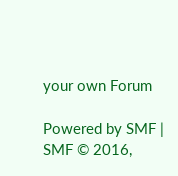your own Forum

Powered by SMF | SMF © 2016,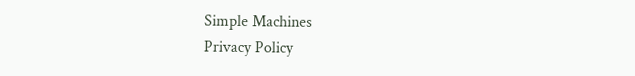Simple Machines
Privacy Policy